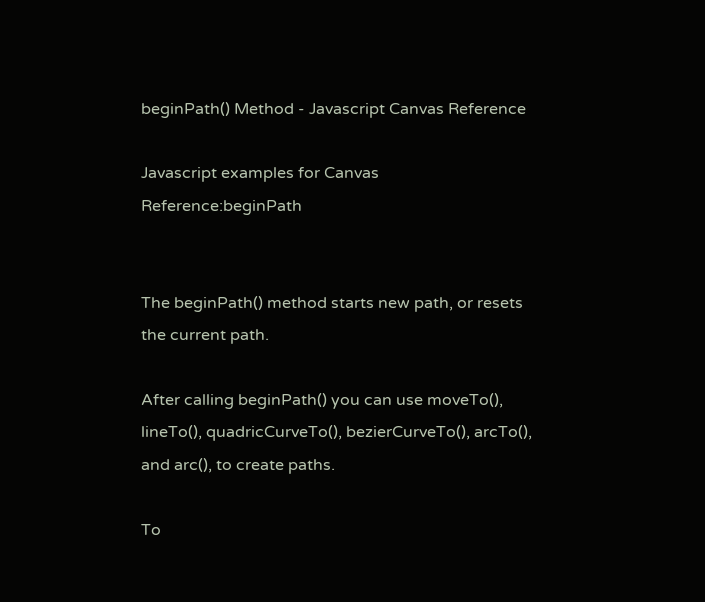beginPath() Method - Javascript Canvas Reference

Javascript examples for Canvas Reference:beginPath


The beginPath() method starts new path, or resets the current path.

After calling beginPath() you can use moveTo(), lineTo(), quadricCurveTo(), bezierCurveTo(), arcTo(), and arc(), to create paths.

To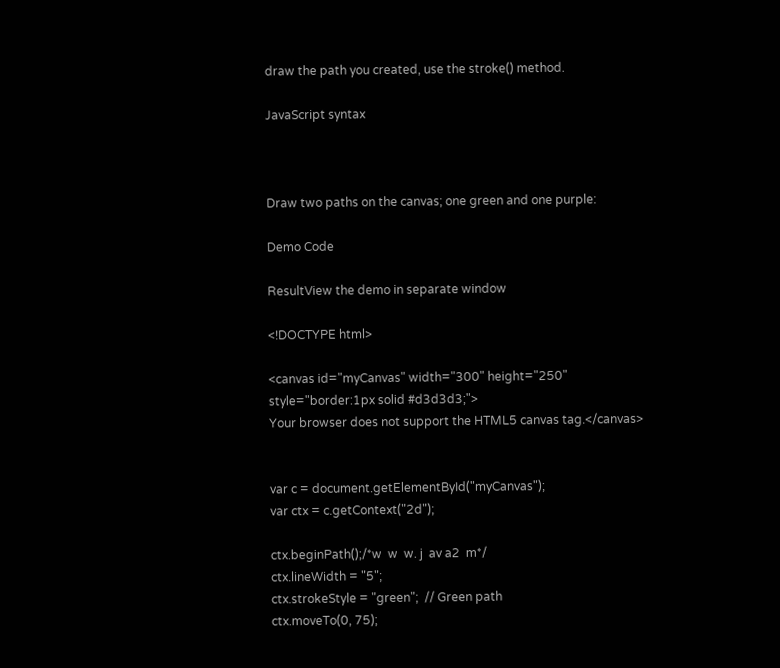draw the path you created, use the stroke() method.

JavaScript syntax



Draw two paths on the canvas; one green and one purple:

Demo Code

ResultView the demo in separate window

<!DOCTYPE html>

<canvas id="myCanvas" width="300" height="250" style="border:1px solid #d3d3d3;">
Your browser does not support the HTML5 canvas tag.</canvas>


var c = document.getElementById("myCanvas");
var ctx = c.getContext("2d");

ctx.beginPath();/*w  w  w. j  av a2  m*/
ctx.lineWidth = "5";
ctx.strokeStyle = "green";  // Green path
ctx.moveTo(0, 75);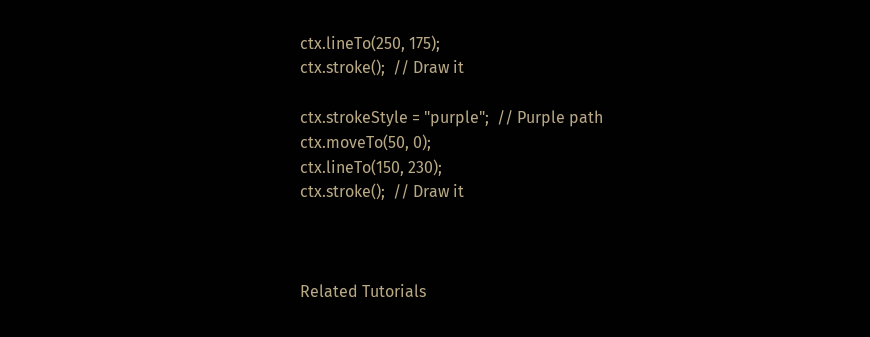ctx.lineTo(250, 175);
ctx.stroke();  // Draw it

ctx.strokeStyle = "purple";  // Purple path
ctx.moveTo(50, 0);
ctx.lineTo(150, 230);
ctx.stroke();  // Draw it



Related Tutorials